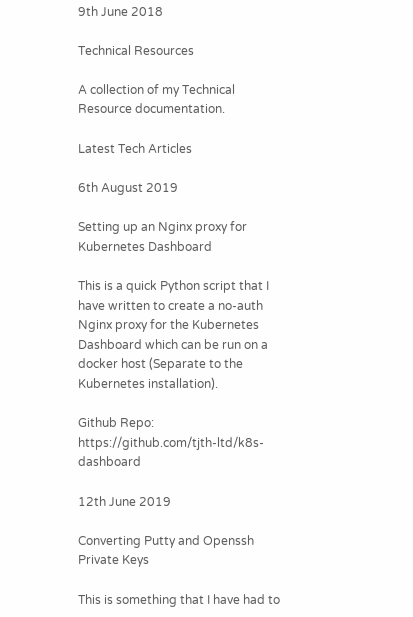9th June 2018

Technical Resources

A collection of my Technical Resource documentation.

Latest Tech Articles

6th August 2019

Setting up an Nginx proxy for Kubernetes Dashboard

This is a quick Python script that I have written to create a no-auth Nginx proxy for the Kubernetes Dashboard which can be run on a docker host (Separate to the Kubernetes installation).

Github Repo: https://github.com/tjth-ltd/k8s-dashboard

12th June 2019

Converting Putty and Openssh Private Keys

This is something that I have had to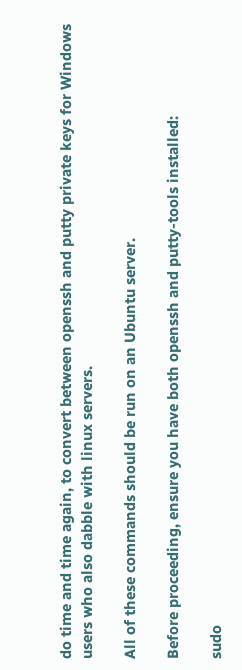do time and time again, to convert between openssh and putty private keys for Windows users who also dabble with linux servers.

All of these commands should be run on an Ubuntu server.

Before proceeding, ensure you have both openssh and putty-tools installed:

sudo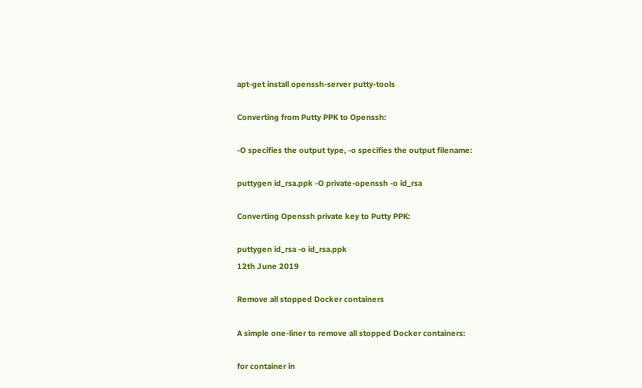apt-get install openssh-server putty-tools

Converting from Putty PPK to Openssh:

-O specifies the output type, -o specifies the output filename:

puttygen id_rsa.ppk -O private-openssh -o id_rsa

Converting Openssh private key to Putty PPK:

puttygen id_rsa -o id_rsa.ppk
12th June 2019

Remove all stopped Docker containers

A simple one-liner to remove all stopped Docker containers:

for container in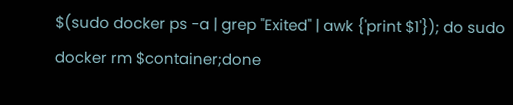$(sudo docker ps -a | grep "Exited" | awk {'print $1'}); do sudo docker rm $container;done